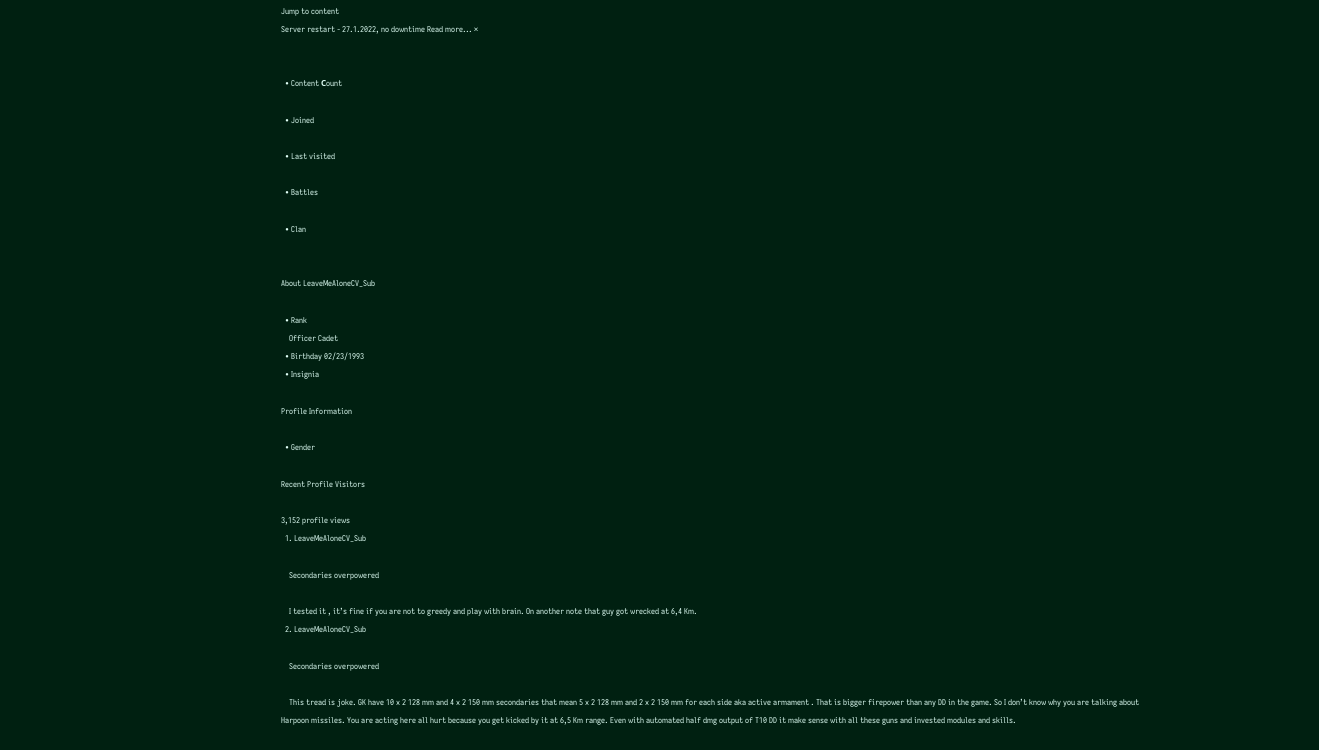Jump to content
Server restart - 27.1.2022, no downtime Read more... ×


  • Content Сount

  • Joined

  • Last visited

  • Battles

  • Clan


About LeaveMeAloneCV_Sub

  • Rank
    Officer Cadet
  • Birthday 02/23/1993
  • Insignia

Profile Information

  • Gender

Recent Profile Visitors

3,152 profile views
  1. LeaveMeAloneCV_Sub

    Secondaries overpowered

    I tested it , it’s fine if you are not to greedy and play with brain. On another note that guy got wrecked at 6,4 Km.
  2. LeaveMeAloneCV_Sub

    Secondaries overpowered

    This tread is joke. GK have 10 x 2 128 mm and 4 x 2 150 mm secondaries that mean 5 x 2 128 mm and 2 x 2 150 mm for each side aka active armament . That is bigger firepower than any DD in the game. So I don’t know why you are talking about Harpoon missiles. You are acting here all hurt because you get kicked by it at 6,5 Km range. Even with automated half dmg output of T10 DD it make sense with all these guns and invested modules and skills.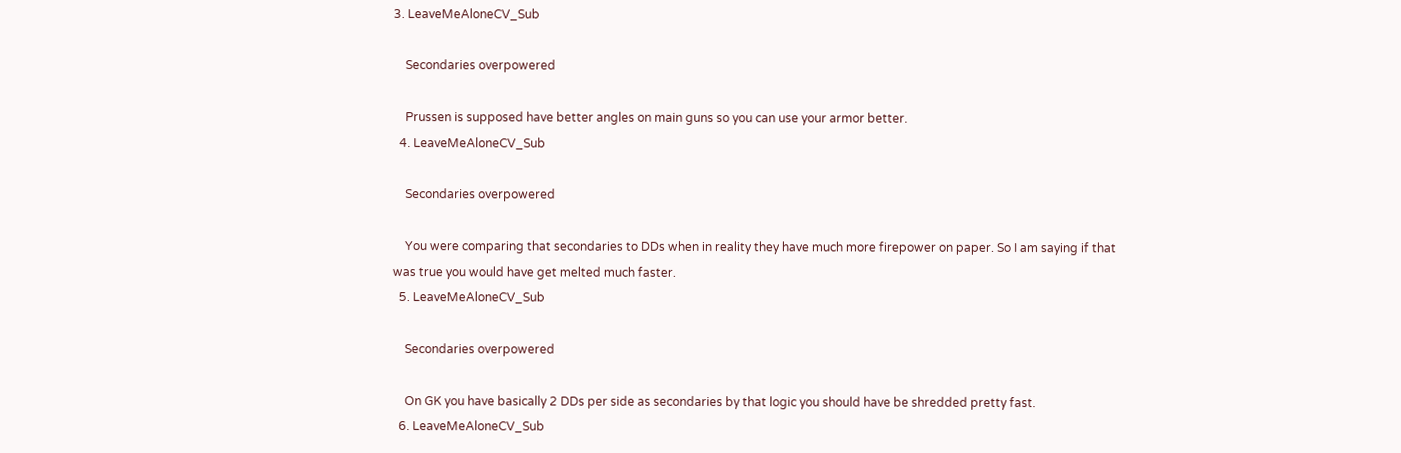3. LeaveMeAloneCV_Sub

    Secondaries overpowered

    Prussen is supposed have better angles on main guns so you can use your armor better.
  4. LeaveMeAloneCV_Sub

    Secondaries overpowered

    You were comparing that secondaries to DDs when in reality they have much more firepower on paper. So I am saying if that was true you would have get melted much faster.
  5. LeaveMeAloneCV_Sub

    Secondaries overpowered

    On GK you have basically 2 DDs per side as secondaries by that logic you should have be shredded pretty fast.
  6. LeaveMeAloneCV_Sub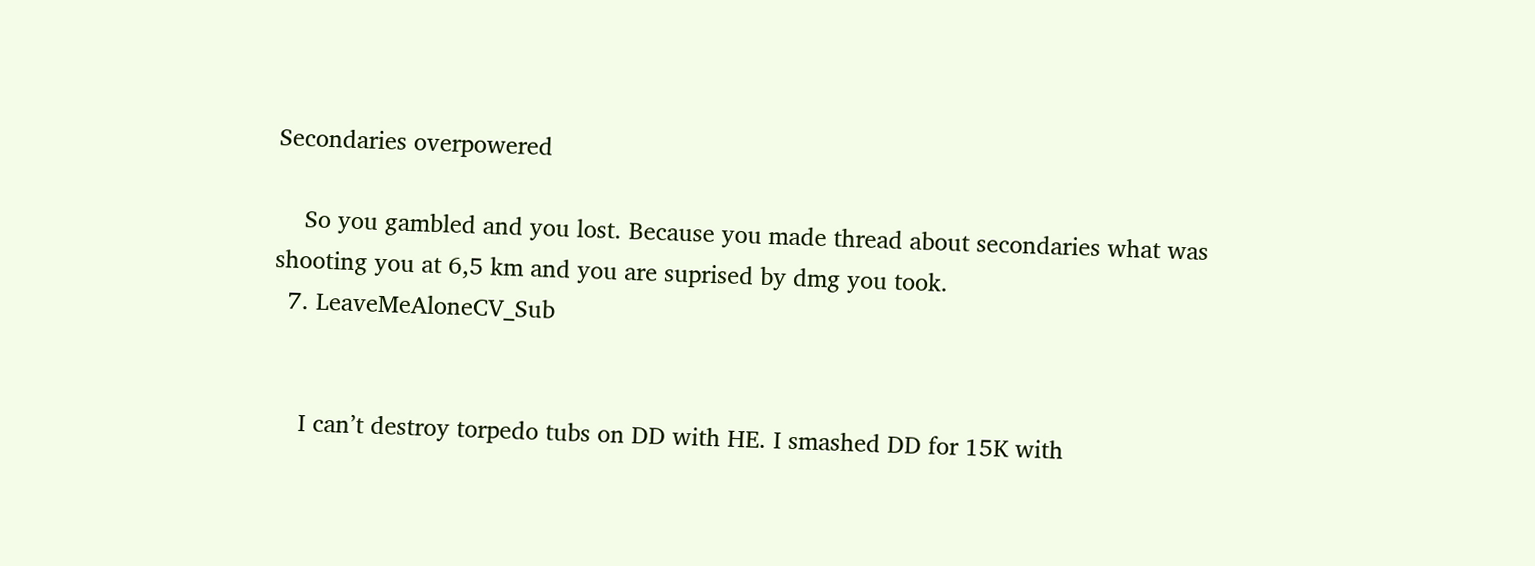Secondaries overpowered

    So you gambled and you lost. Because you made thread about secondaries what was shooting you at 6,5 km and you are suprised by dmg you took.
  7. LeaveMeAloneCV_Sub


    I can’t destroy torpedo tubs on DD with HE. I smashed DD for 15K with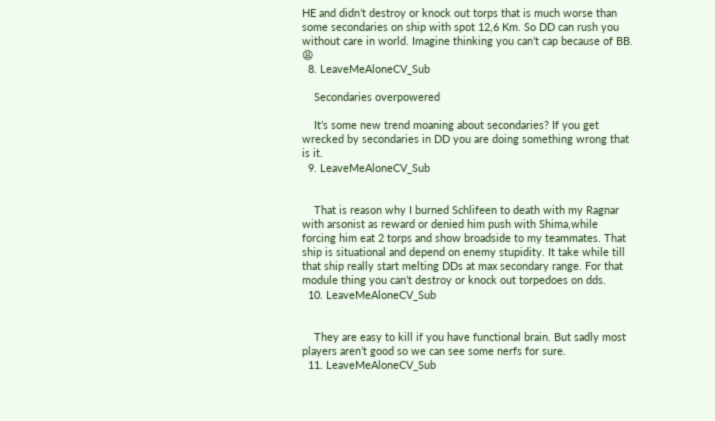HE and didn’t destroy or knock out torps that is much worse than some secondaries on ship with spot 12,6 Km. So DD can rush you without care in world. Imagine thinking you can’t cap because of BB. 😩
  8. LeaveMeAloneCV_Sub

    Secondaries overpowered

    It’s some new trend moaning about secondaries? If you get wrecked by secondaries in DD you are doing something wrong that is it.
  9. LeaveMeAloneCV_Sub


    That is reason why I burned Schlifeen to death with my Ragnar with arsonist as reward or denied him push with Shima,while forcing him eat 2 torps and show broadside to my teammates. That ship is situational and depend on enemy stupidity. It take while till that ship really start melting DDs at max secondary range. For that module thing you can’t destroy or knock out torpedoes on dds.
  10. LeaveMeAloneCV_Sub


    They are easy to kill if you have functional brain. But sadly most players aren’t good so we can see some nerfs for sure.
  11. LeaveMeAloneCV_Sub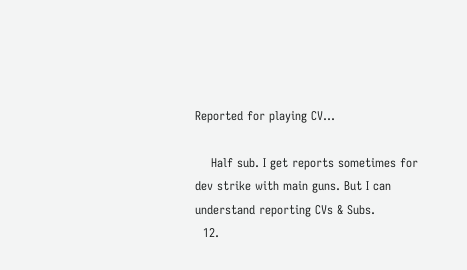Reported for playing CV...

    Half sub. I get reports sometimes for dev strike with main guns. But I can understand reporting CVs & Subs.
  12.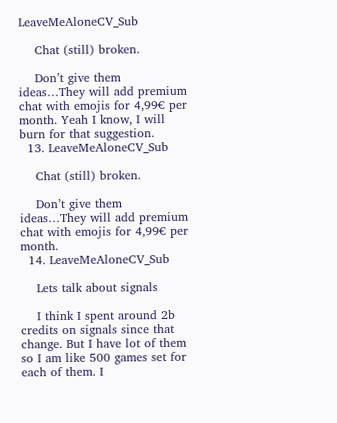LeaveMeAloneCV_Sub

    Chat (still) broken.

    Don’t give them ideas…They will add premium chat with emojis for 4,99€ per month. Yeah I know, I will burn for that suggestion.
  13. LeaveMeAloneCV_Sub

    Chat (still) broken.

    Don’t give them ideas…They will add premium chat with emojis for 4,99€ per month.
  14. LeaveMeAloneCV_Sub

    Lets talk about signals

    I think I spent around 2b credits on signals since that change. But I have lot of them so I am like 500 games set for each of them. I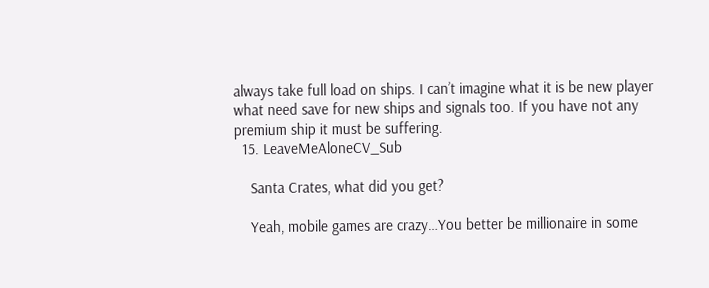always take full load on ships. I can’t imagine what it is be new player what need save for new ships and signals too. If you have not any premium ship it must be suffering.
  15. LeaveMeAloneCV_Sub

    Santa Crates, what did you get?

    Yeah, mobile games are crazy…You better be millionaire in some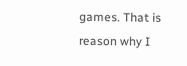games. That is reason why I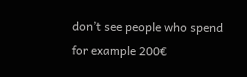don’t see people who spend for example 200€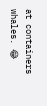at containers whales. 😂